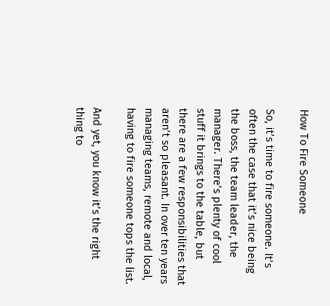How To Fire Someone

So, it’s time to fire someone. It’s often the case that it’s nice being the boss, the team leader, the manager. There’s plenty of cool stuff it brings to the table, but there are a few responsibilities that aren’t so pleasant. In over ten years managing teams, remote and local, having to fire someone tops the list.

And yet, you know it’s the right thing to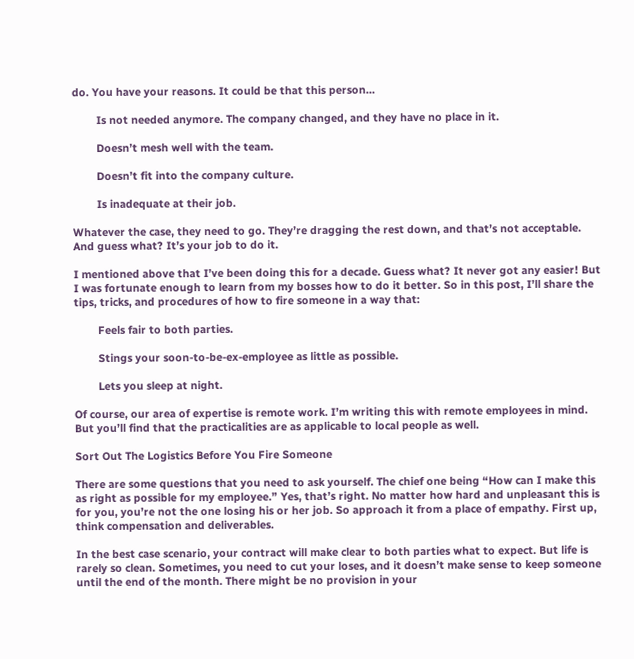do. You have your reasons. It could be that this person…

        Is not needed anymore. The company changed, and they have no place in it.

        Doesn’t mesh well with the team.

        Doesn’t fit into the company culture.

        Is inadequate at their job.

Whatever the case, they need to go. They’re dragging the rest down, and that’s not acceptable. And guess what? It’s your job to do it.

I mentioned above that I’ve been doing this for a decade. Guess what? It never got any easier! But I was fortunate enough to learn from my bosses how to do it better. So in this post, I’ll share the tips, tricks, and procedures of how to fire someone in a way that:

        Feels fair to both parties.

        Stings your soon-to-be-ex-employee as little as possible.

        Lets you sleep at night.

Of course, our area of expertise is remote work. I’m writing this with remote employees in mind. But you’ll find that the practicalities are as applicable to local people as well.

Sort Out The Logistics Before You Fire Someone

There are some questions that you need to ask yourself. The chief one being “How can I make this as right as possible for my employee.” Yes, that’s right. No matter how hard and unpleasant this is for you, you’re not the one losing his or her job. So approach it from a place of empathy. First up, think compensation and deliverables.

In the best case scenario, your contract will make clear to both parties what to expect. But life is rarely so clean. Sometimes, you need to cut your loses, and it doesn’t make sense to keep someone until the end of the month. There might be no provision in your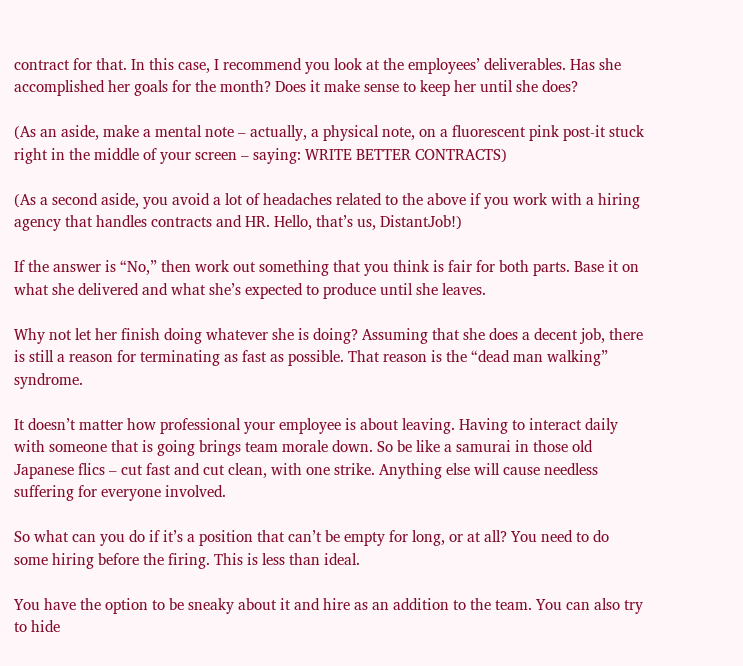contract for that. In this case, I recommend you look at the employees’ deliverables. Has she accomplished her goals for the month? Does it make sense to keep her until she does?

(As an aside, make a mental note – actually, a physical note, on a fluorescent pink post-it stuck right in the middle of your screen – saying: WRITE BETTER CONTRACTS)

(As a second aside, you avoid a lot of headaches related to the above if you work with a hiring agency that handles contracts and HR. Hello, that’s us, DistantJob!)

If the answer is “No,” then work out something that you think is fair for both parts. Base it on what she delivered and what she’s expected to produce until she leaves.

Why not let her finish doing whatever she is doing? Assuming that she does a decent job, there is still a reason for terminating as fast as possible. That reason is the “dead man walking” syndrome.

It doesn’t matter how professional your employee is about leaving. Having to interact daily with someone that is going brings team morale down. So be like a samurai in those old Japanese flics – cut fast and cut clean, with one strike. Anything else will cause needless suffering for everyone involved.

So what can you do if it’s a position that can’t be empty for long, or at all? You need to do some hiring before the firing. This is less than ideal.

You have the option to be sneaky about it and hire as an addition to the team. You can also try to hide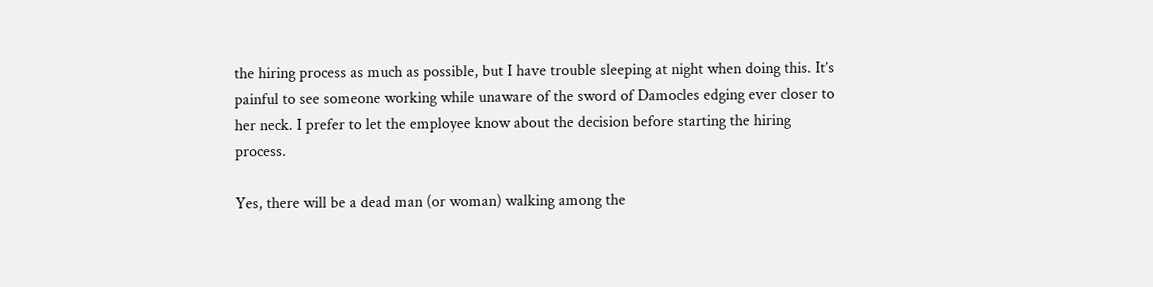the hiring process as much as possible, but I have trouble sleeping at night when doing this. It’s painful to see someone working while unaware of the sword of Damocles edging ever closer to her neck. I prefer to let the employee know about the decision before starting the hiring process.

Yes, there will be a dead man (or woman) walking among the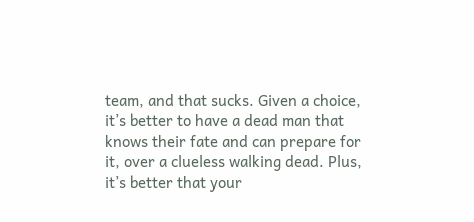team, and that sucks. Given a choice, it’s better to have a dead man that knows their fate and can prepare for it, over a clueless walking dead. Plus, it’s better that your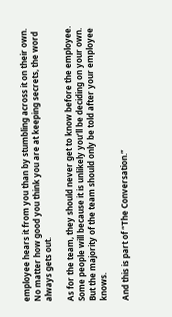employee hears it from you than by stumbling across it on their own. No matter how good you think you are at keeping secrets, the word always gets out.

As for the team, they should never get to know before the employee. Some people will because it is unlikely you’ll be deciding on your own. But the majority of the team should only be told after your employee knows.

And this is part of “The Conversation.”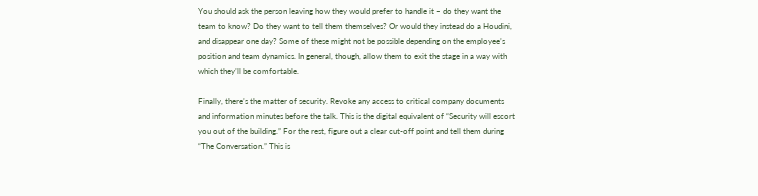You should ask the person leaving how they would prefer to handle it – do they want the team to know? Do they want to tell them themselves? Or would they instead do a Houdini, and disappear one day? Some of these might not be possible depending on the employee’s position and team dynamics. In general, though, allow them to exit the stage in a way with which they’ll be comfortable.

Finally, there’s the matter of security. Revoke any access to critical company documents and information minutes before the talk. This is the digital equivalent of “Security will escort you out of the building.” For the rest, figure out a clear cut-off point and tell them during “The Conversation.” This is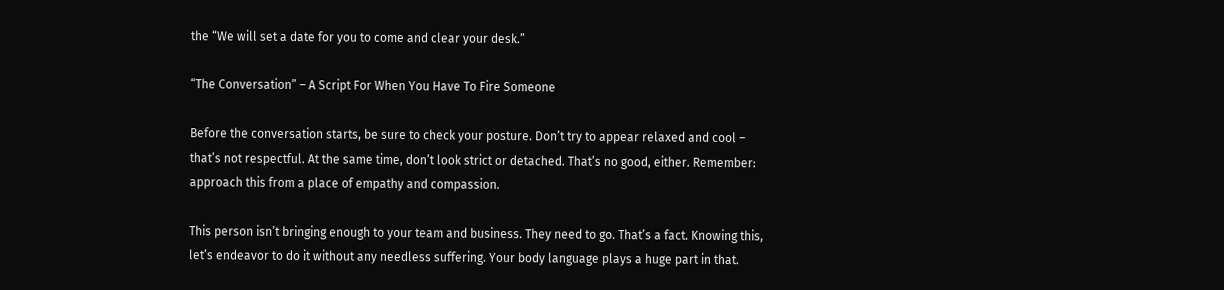the “We will set a date for you to come and clear your desk.”

“The Conversation” – A Script For When You Have To Fire Someone

Before the conversation starts, be sure to check your posture. Don’t try to appear relaxed and cool – that’s not respectful. At the same time, don’t look strict or detached. That’s no good, either. Remember: approach this from a place of empathy and compassion.

This person isn’t bringing enough to your team and business. They need to go. That’s a fact. Knowing this, let’s endeavor to do it without any needless suffering. Your body language plays a huge part in that.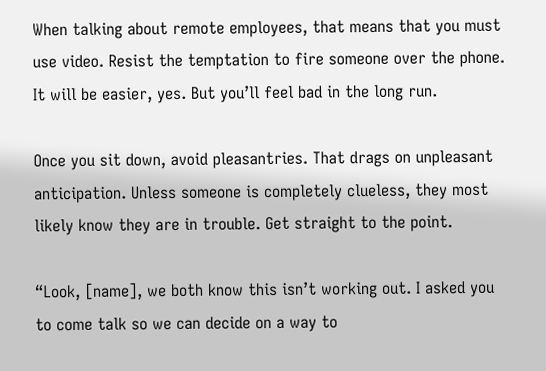When talking about remote employees, that means that you must use video. Resist the temptation to fire someone over the phone. It will be easier, yes. But you’ll feel bad in the long run.

Once you sit down, avoid pleasantries. That drags on unpleasant anticipation. Unless someone is completely clueless, they most likely know they are in trouble. Get straight to the point.

“Look, [name], we both know this isn’t working out. I asked you to come talk so we can decide on a way to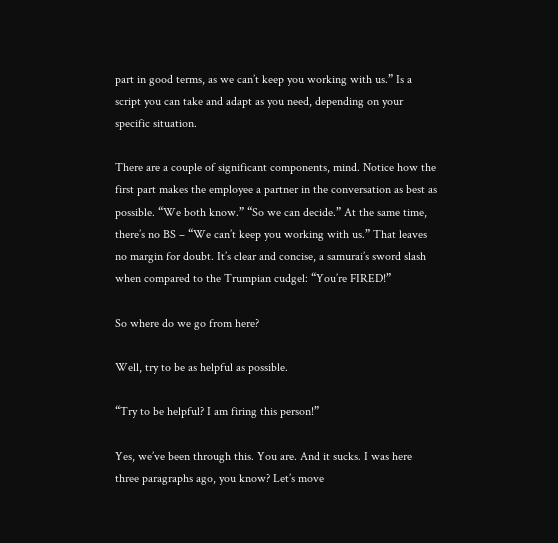part in good terms, as we can’t keep you working with us.” Is a script you can take and adapt as you need, depending on your specific situation.

There are a couple of significant components, mind. Notice how the first part makes the employee a partner in the conversation as best as possible. “We both know.” “So we can decide.” At the same time, there’s no BS – “We can’t keep you working with us.” That leaves no margin for doubt. It’s clear and concise, a samurai’s sword slash when compared to the Trumpian cudgel: “You’re FIRED!”

So where do we go from here?

Well, try to be as helpful as possible.

“Try to be helpful? I am firing this person!”

Yes, we’ve been through this. You are. And it sucks. I was here three paragraphs ago, you know? Let’s move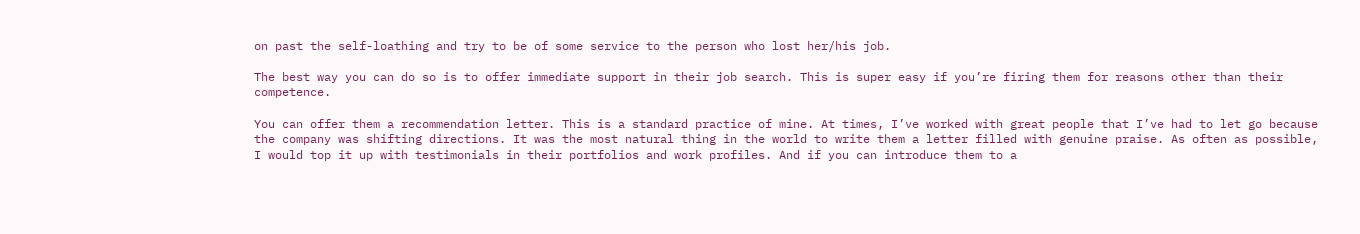on past the self-loathing and try to be of some service to the person who lost her/his job.

The best way you can do so is to offer immediate support in their job search. This is super easy if you’re firing them for reasons other than their competence.

You can offer them a recommendation letter. This is a standard practice of mine. At times, I’ve worked with great people that I’ve had to let go because the company was shifting directions. It was the most natural thing in the world to write them a letter filled with genuine praise. As often as possible, I would top it up with testimonials in their portfolios and work profiles. And if you can introduce them to a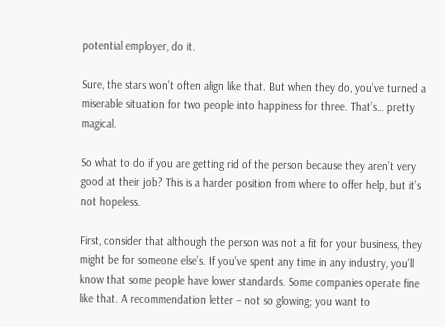potential employer, do it.

Sure, the stars won’t often align like that. But when they do, you’ve turned a miserable situation for two people into happiness for three. That’s… pretty magical.

So what to do if you are getting rid of the person because they aren’t very good at their job? This is a harder position from where to offer help, but it’s not hopeless.

First, consider that although the person was not a fit for your business, they might be for someone else’s. If you’ve spent any time in any industry, you’ll know that some people have lower standards. Some companies operate fine like that. A recommendation letter – not so glowing; you want to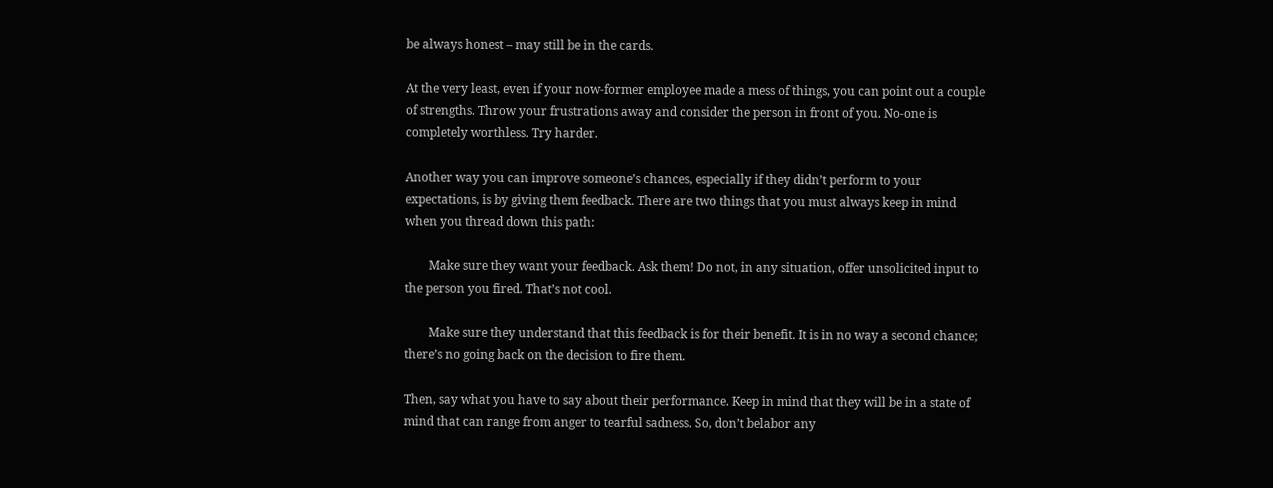be always honest – may still be in the cards.

At the very least, even if your now-former employee made a mess of things, you can point out a couple of strengths. Throw your frustrations away and consider the person in front of you. No-one is completely worthless. Try harder.

Another way you can improve someone’s chances, especially if they didn’t perform to your expectations, is by giving them feedback. There are two things that you must always keep in mind when you thread down this path:

        Make sure they want your feedback. Ask them! Do not, in any situation, offer unsolicited input to the person you fired. That’s not cool.

        Make sure they understand that this feedback is for their benefit. It is in no way a second chance; there’s no going back on the decision to fire them.

Then, say what you have to say about their performance. Keep in mind that they will be in a state of mind that can range from anger to tearful sadness. So, don’t belabor any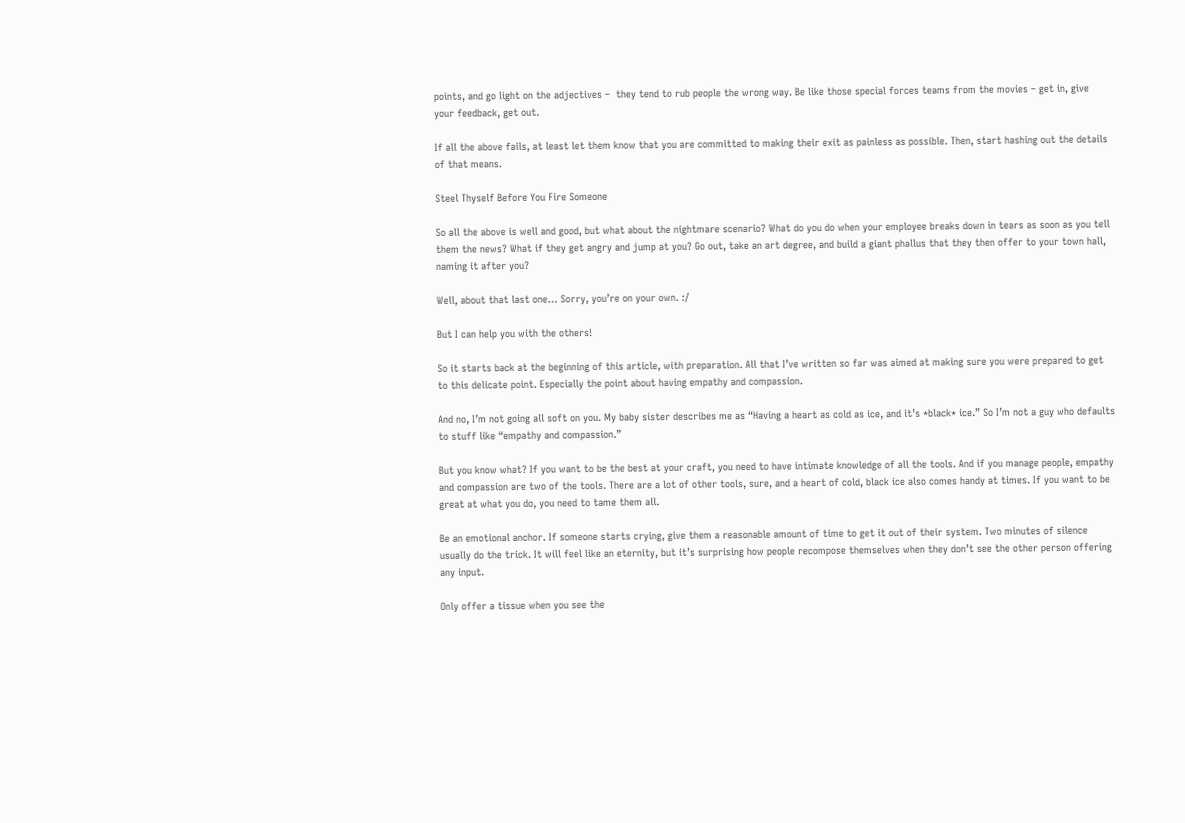points, and go light on the adjectives –  they tend to rub people the wrong way. Be like those special forces teams from the movies – get in, give your feedback, get out.

If all the above fails, at least let them know that you are committed to making their exit as painless as possible. Then, start hashing out the details of that means.

Steel Thyself Before You Fire Someone

So all the above is well and good, but what about the nightmare scenario? What do you do when your employee breaks down in tears as soon as you tell them the news? What if they get angry and jump at you? Go out, take an art degree, and build a giant phallus that they then offer to your town hall, naming it after you?

Well, about that last one… Sorry, you’re on your own. :/

But I can help you with the others!

So it starts back at the beginning of this article, with preparation. All that I’ve written so far was aimed at making sure you were prepared to get to this delicate point. Especially the point about having empathy and compassion.

And no, I’m not going all soft on you. My baby sister describes me as “Having a heart as cold as ice, and it’s *black* ice.” So I’m not a guy who defaults to stuff like “empathy and compassion.”

But you know what? If you want to be the best at your craft, you need to have intimate knowledge of all the tools. And if you manage people, empathy and compassion are two of the tools. There are a lot of other tools, sure, and a heart of cold, black ice also comes handy at times. If you want to be great at what you do, you need to tame them all.

Be an emotional anchor. If someone starts crying, give them a reasonable amount of time to get it out of their system. Two minutes of silence usually do the trick. It will feel like an eternity, but it’s surprising how people recompose themselves when they don’t see the other person offering any input.

Only offer a tissue when you see the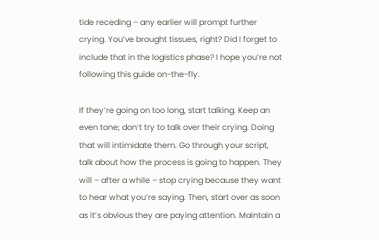tide receding – any earlier will prompt further crying. You’ve brought tissues, right? Did I forget to include that in the logistics phase? I hope you’re not following this guide on-the-fly.

If they’re going on too long, start talking. Keep an even tone; don’t try to talk over their crying. Doing that will intimidate them. Go through your script, talk about how the process is going to happen. They will – after a while – stop crying because they want to hear what you’re saying. Then, start over as soon as it’s obvious they are paying attention. Maintain a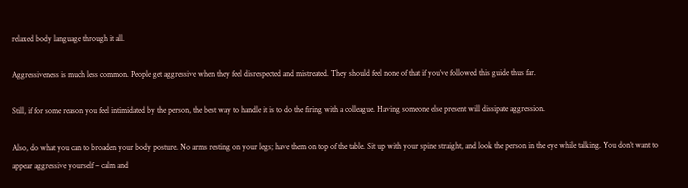relaxed body language through it all.

Aggressiveness is much less common. People get aggressive when they feel disrespected and mistreated. They should feel none of that if you’ve followed this guide thus far.

Still, if for some reason you feel intimidated by the person, the best way to handle it is to do the firing with a colleague. Having someone else present will dissipate aggression.

Also, do what you can to broaden your body posture. No arms resting on your legs; have them on top of the table. Sit up with your spine straight, and look the person in the eye while talking. You don’t want to appear aggressive yourself – calm and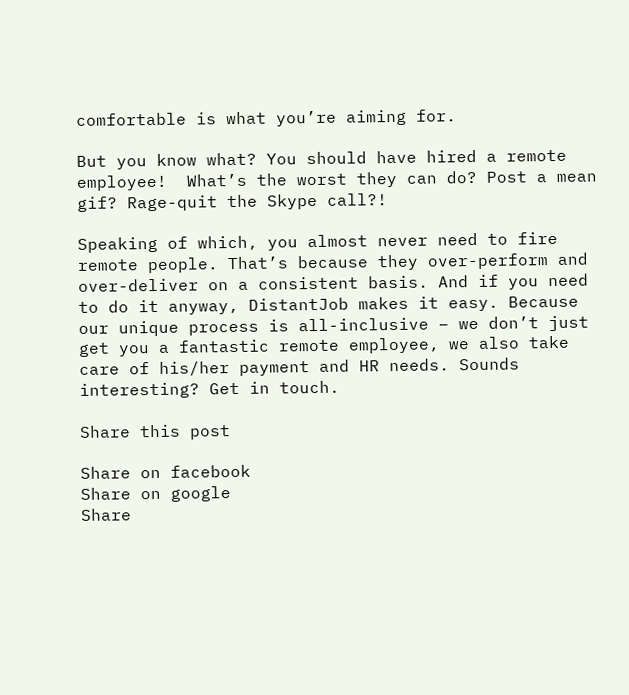comfortable is what you’re aiming for.

But you know what? You should have hired a remote employee!  What’s the worst they can do? Post a mean gif? Rage-quit the Skype call?!

Speaking of which, you almost never need to fire remote people. That’s because they over-perform and over-deliver on a consistent basis. And if you need to do it anyway, DistantJob makes it easy. Because our unique process is all-inclusive – we don’t just get you a fantastic remote employee, we also take care of his/her payment and HR needs. Sounds interesting? Get in touch.

Share this post

Share on facebook
Share on google
Share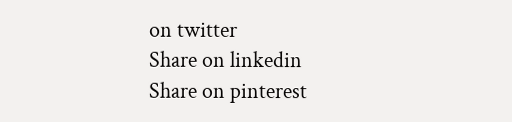on twitter
Share on linkedin
Share on pinterest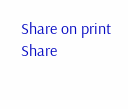Share on print
Share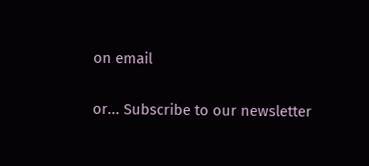on email

or... Subscribe to our newsletter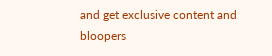and get exclusive content and bloopers